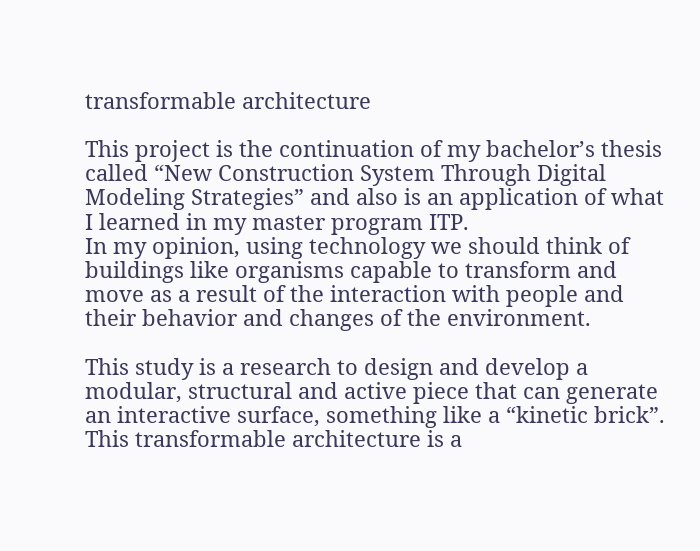transformable architecture

This project is the continuation of my bachelor’s thesis called “New Construction System Through Digital Modeling Strategies” and also is an application of what I learned in my master program ITP.
In my opinion, using technology we should think of buildings like organisms capable to transform and move as a result of the interaction with people and their behavior and changes of the environment.

This study is a research to design and develop a modular, structural and active piece that can generate an interactive surface, something like a “kinetic brick”. This transformable architecture is a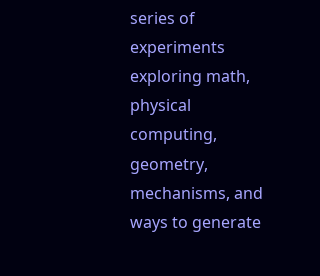series of experiments exploring math, physical computing, geometry, mechanisms, and ways to generate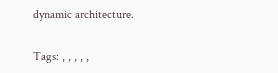dynamic architecture.

Tags: , , , , ,